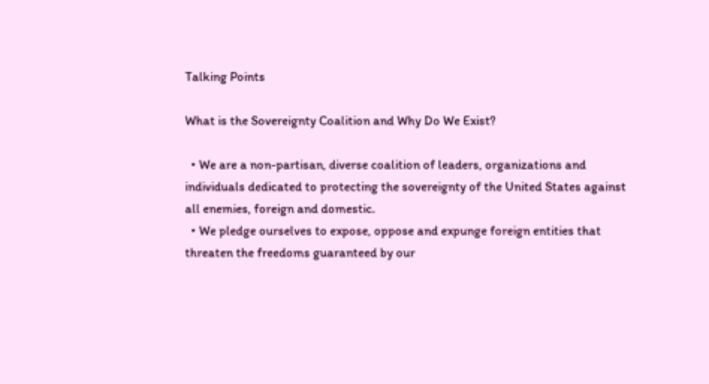Talking Points

What is the Sovereignty Coalition and Why Do We Exist?

  • We are a non-partisan, diverse coalition of leaders, organizations and individuals dedicated to protecting the sovereignty of the United States against all enemies, foreign and domestic.
  • We pledge ourselves to expose, oppose and expunge foreign entities that threaten the freedoms guaranteed by our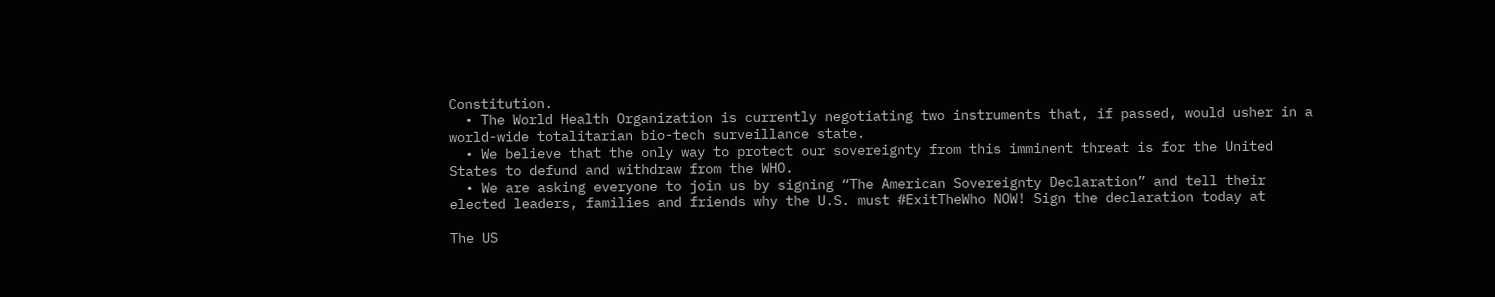Constitution.
  • The World Health Organization is currently negotiating two instruments that, if passed, would usher in a world-wide totalitarian bio-tech surveillance state.
  • We believe that the only way to protect our sovereignty from this imminent threat is for the United States to defund and withdraw from the WHO.
  • We are asking everyone to join us by signing “The American Sovereignty Declaration” and tell their elected leaders, families and friends why the U.S. must #ExitTheWho NOW! Sign the declaration today at

The US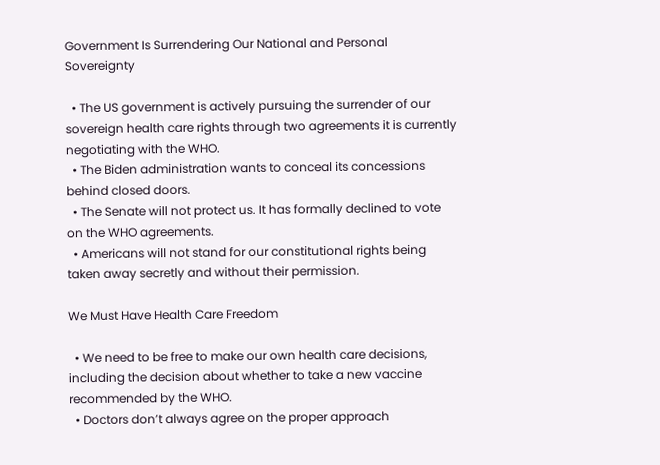Government Is Surrendering Our National and Personal Sovereignty

  • The US government is actively pursuing the surrender of our sovereign health care rights through two agreements it is currently negotiating with the WHO.
  • The Biden administration wants to conceal its concessions behind closed doors.
  • The Senate will not protect us. It has formally declined to vote on the WHO agreements.
  • Americans will not stand for our constitutional rights being taken away secretly and without their permission.

We Must Have Health Care Freedom

  • We need to be free to make our own health care decisions, including the decision about whether to take a new vaccine recommended by the WHO.
  • Doctors don’t always agree on the proper approach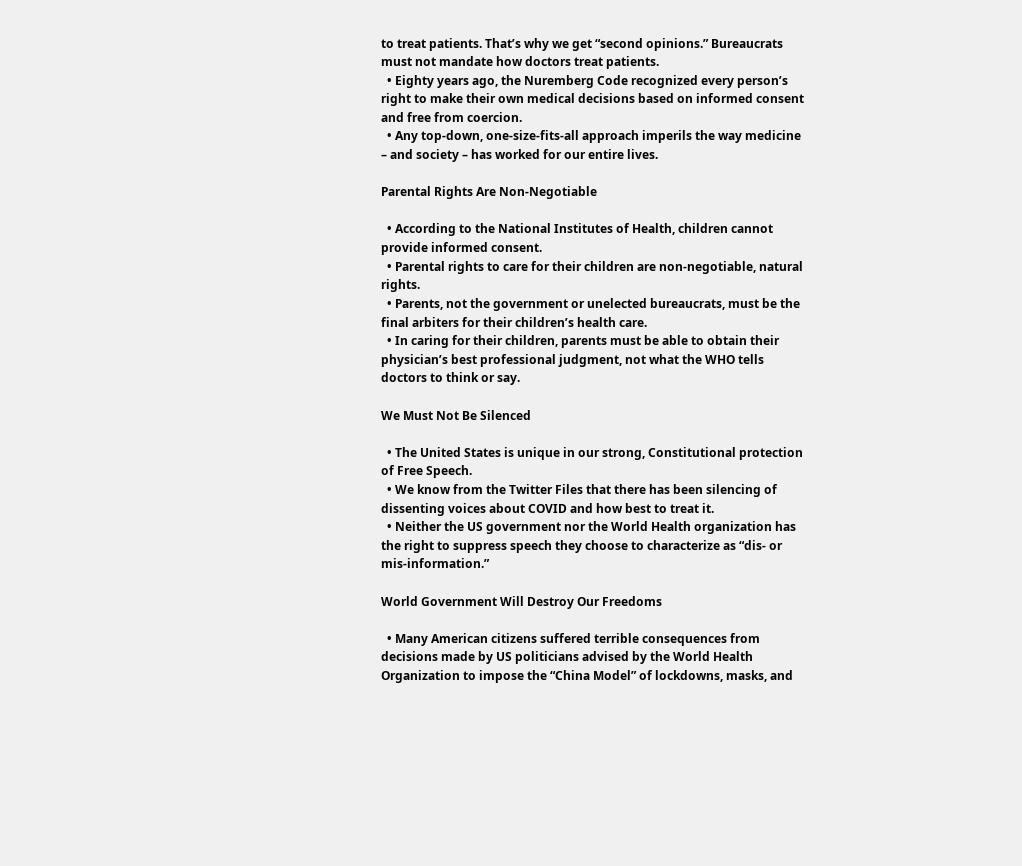to treat patients. That’s why we get “second opinions.” Bureaucrats must not mandate how doctors treat patients.
  • Eighty years ago, the Nuremberg Code recognized every person’s right to make their own medical decisions based on informed consent and free from coercion.
  • Any top-down, one-size-fits-all approach imperils the way medicine – and society – has worked for our entire lives.

Parental Rights Are Non-Negotiable

  • According to the National Institutes of Health, children cannot provide informed consent.
  • Parental rights to care for their children are non-negotiable, natural rights.
  • Parents, not the government or unelected bureaucrats, must be the final arbiters for their children’s health care.
  • In caring for their children, parents must be able to obtain their physician’s best professional judgment, not what the WHO tells doctors to think or say.

We Must Not Be Silenced

  • The United States is unique in our strong, Constitutional protection of Free Speech.
  • We know from the Twitter Files that there has been silencing of dissenting voices about COVID and how best to treat it.
  • Neither the US government nor the World Health organization has the right to suppress speech they choose to characterize as “dis- or mis-information.”

World Government Will Destroy Our Freedoms

  • Many American citizens suffered terrible consequences from decisions made by US politicians advised by the World Health Organization to impose the “China Model” of lockdowns, masks, and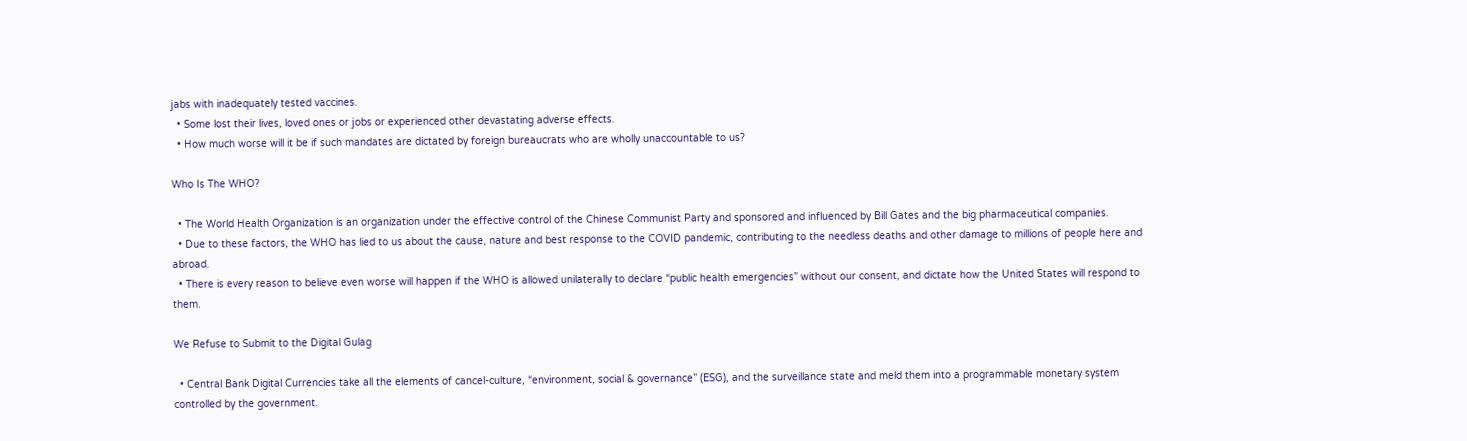jabs with inadequately tested vaccines.
  • Some lost their lives, loved ones or jobs or experienced other devastating adverse effects.
  • How much worse will it be if such mandates are dictated by foreign bureaucrats who are wholly unaccountable to us?

Who Is The WHO?

  • The World Health Organization is an organization under the effective control of the Chinese Communist Party and sponsored and influenced by Bill Gates and the big pharmaceutical companies.
  • Due to these factors, the WHO has lied to us about the cause, nature and best response to the COVID pandemic, contributing to the needless deaths and other damage to millions of people here and abroad.
  • There is every reason to believe even worse will happen if the WHO is allowed unilaterally to declare “public health emergencies” without our consent, and dictate how the United States will respond to them.

We Refuse to Submit to the Digital Gulag

  • Central Bank Digital Currencies take all the elements of cancel-culture, “environment, social & governance” (ESG), and the surveillance state and meld them into a programmable monetary system controlled by the government.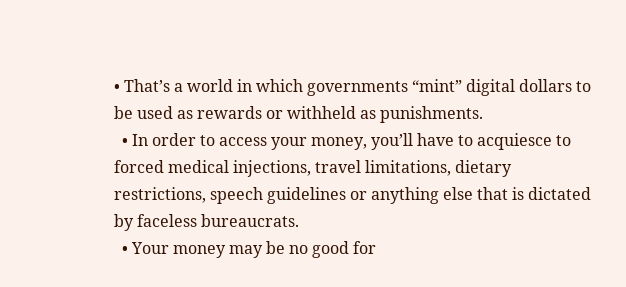• That’s a world in which governments “mint” digital dollars to be used as rewards or withheld as punishments.
  • In order to access your money, you’ll have to acquiesce to forced medical injections, travel limitations, dietary restrictions, speech guidelines or anything else that is dictated by faceless bureaucrats.
  • Your money may be no good for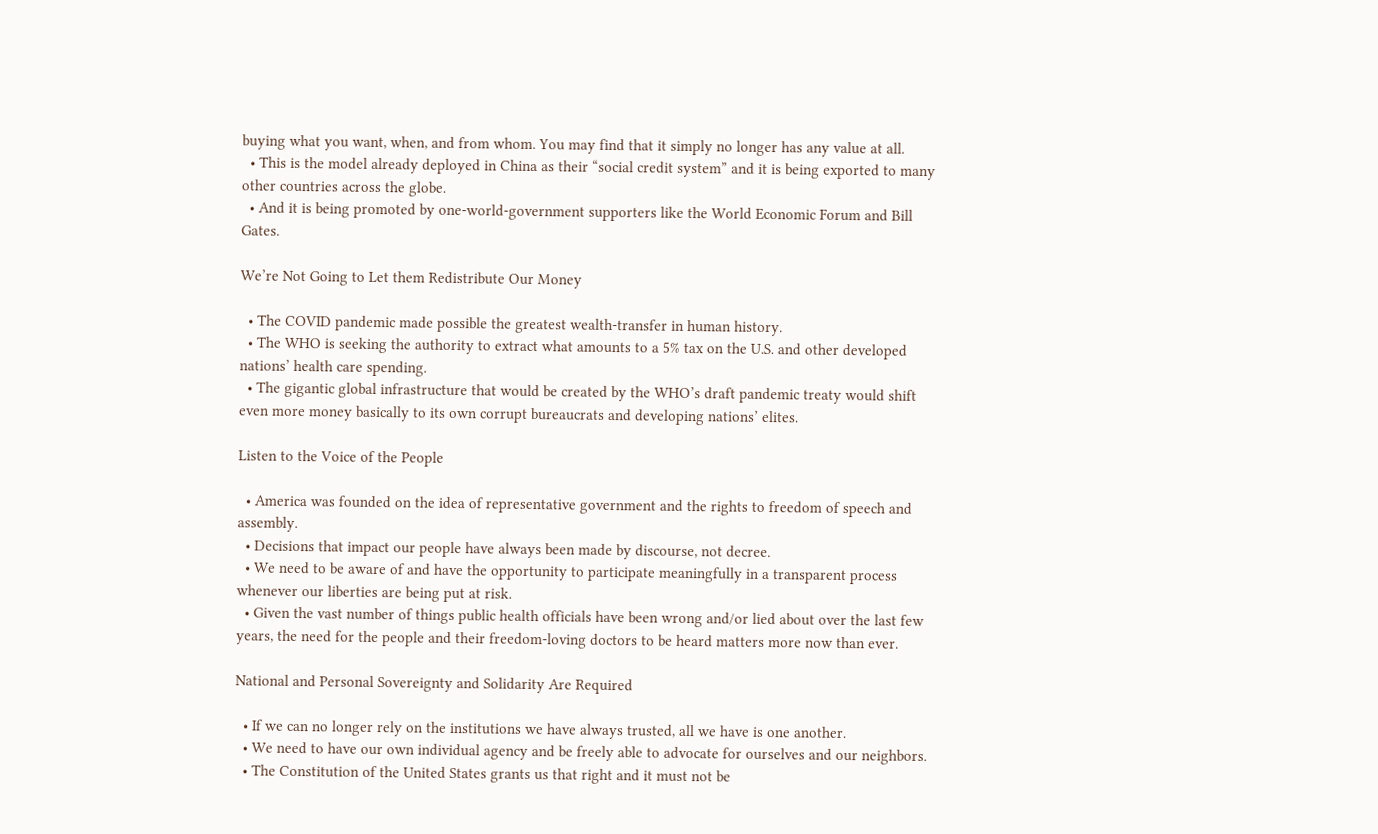buying what you want, when, and from whom. You may find that it simply no longer has any value at all.
  • This is the model already deployed in China as their “social credit system” and it is being exported to many other countries across the globe.
  • And it is being promoted by one-world-government supporters like the World Economic Forum and Bill Gates.

We’re Not Going to Let them Redistribute Our Money

  • The COVID pandemic made possible the greatest wealth-transfer in human history.
  • The WHO is seeking the authority to extract what amounts to a 5% tax on the U.S. and other developed nations’ health care spending.
  • The gigantic global infrastructure that would be created by the WHO’s draft pandemic treaty would shift even more money basically to its own corrupt bureaucrats and developing nations’ elites.

Listen to the Voice of the People

  • America was founded on the idea of representative government and the rights to freedom of speech and assembly.
  • Decisions that impact our people have always been made by discourse, not decree.
  • We need to be aware of and have the opportunity to participate meaningfully in a transparent process whenever our liberties are being put at risk.
  • Given the vast number of things public health officials have been wrong and/or lied about over the last few years, the need for the people and their freedom-loving doctors to be heard matters more now than ever.

National and Personal Sovereignty and Solidarity Are Required

  • If we can no longer rely on the institutions we have always trusted, all we have is one another.
  • We need to have our own individual agency and be freely able to advocate for ourselves and our neighbors.
  • The Constitution of the United States grants us that right and it must not be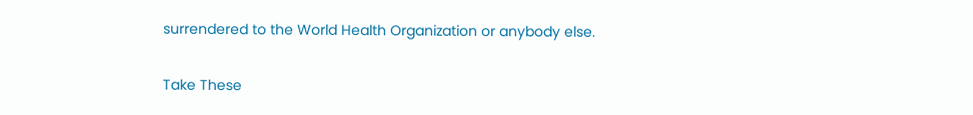surrendered to the World Health Organization or anybody else.

Take These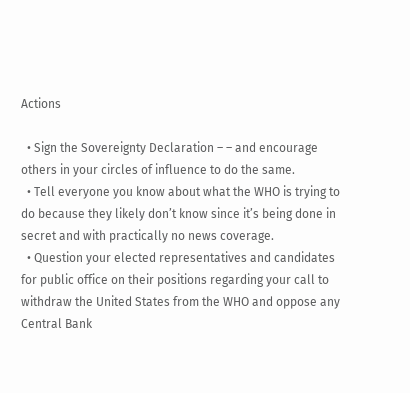Actions

  • Sign the Sovereignty Declaration – – and encourage others in your circles of influence to do the same.
  • Tell everyone you know about what the WHO is trying to do because they likely don’t know since it’s being done in secret and with practically no news coverage.
  • Question your elected representatives and candidates for public office on their positions regarding your call to withdraw the United States from the WHO and oppose any Central Bank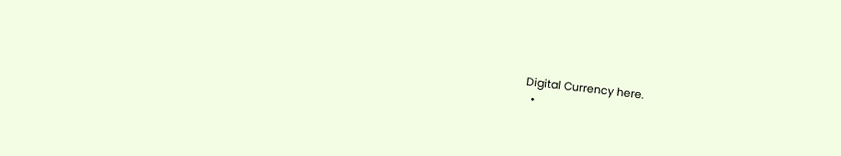Digital Currency here.
  •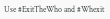Use #ExitTheWho and #Whexit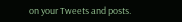on your Tweets and posts.